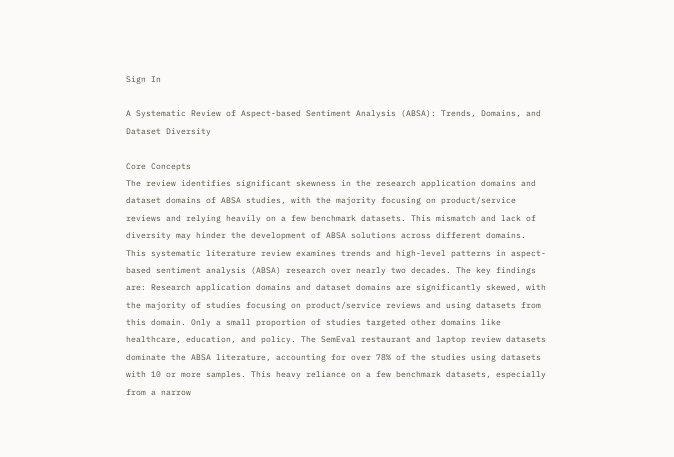Sign In

A Systematic Review of Aspect-based Sentiment Analysis (ABSA): Trends, Domains, and Dataset Diversity

Core Concepts
The review identifies significant skewness in the research application domains and dataset domains of ABSA studies, with the majority focusing on product/service reviews and relying heavily on a few benchmark datasets. This mismatch and lack of diversity may hinder the development of ABSA solutions across different domains.
This systematic literature review examines trends and high-level patterns in aspect-based sentiment analysis (ABSA) research over nearly two decades. The key findings are: Research application domains and dataset domains are significantly skewed, with the majority of studies focusing on product/service reviews and using datasets from this domain. Only a small proportion of studies targeted other domains like healthcare, education, and policy. The SemEval restaurant and laptop review datasets dominate the ABSA literature, accounting for over 78% of the studies using datasets with 10 or more samples. This heavy reliance on a few benchmark datasets, especially from a narrow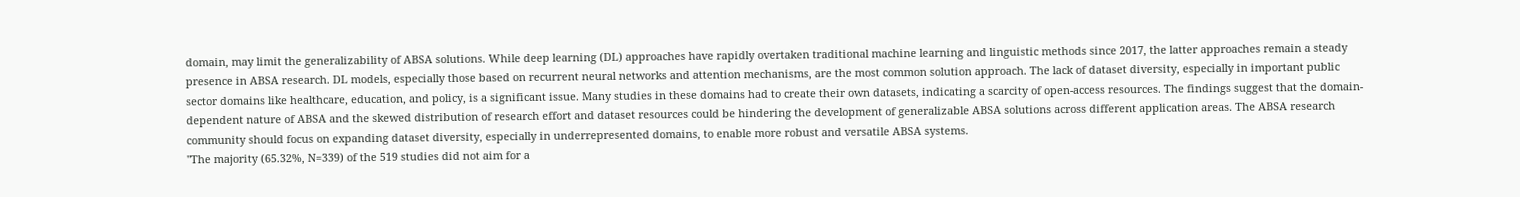domain, may limit the generalizability of ABSA solutions. While deep learning (DL) approaches have rapidly overtaken traditional machine learning and linguistic methods since 2017, the latter approaches remain a steady presence in ABSA research. DL models, especially those based on recurrent neural networks and attention mechanisms, are the most common solution approach. The lack of dataset diversity, especially in important public sector domains like healthcare, education, and policy, is a significant issue. Many studies in these domains had to create their own datasets, indicating a scarcity of open-access resources. The findings suggest that the domain-dependent nature of ABSA and the skewed distribution of research effort and dataset resources could be hindering the development of generalizable ABSA solutions across different application areas. The ABSA research community should focus on expanding dataset diversity, especially in underrepresented domains, to enable more robust and versatile ABSA systems.
"The majority (65.32%, N=339) of the 519 studies did not aim for a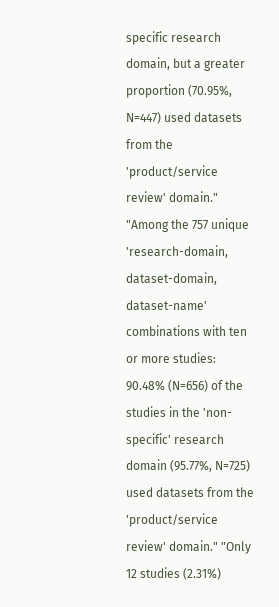specific research domain, but a greater proportion (70.95%, N=447) used datasets from the 'product/service review' domain." "Among the 757 unique 'research-domain, dataset-domain, dataset-name' combinations with ten or more studies: 90.48% (N=656) of the studies in the 'non-specific' research domain (95.77%, N=725) used datasets from the 'product/service review' domain." "Only 12 studies (2.31%)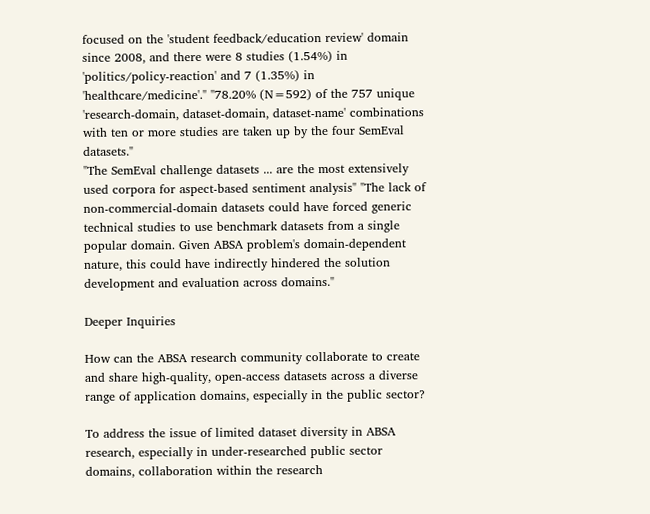focused on the 'student feedback/education review' domain since 2008, and there were 8 studies (1.54%) in 'politics/policy-reaction' and 7 (1.35%) in 'healthcare/medicine'." "78.20% (N=592) of the 757 unique 'research-domain, dataset-domain, dataset-name' combinations with ten or more studies are taken up by the four SemEval datasets."
"The SemEval challenge datasets ... are the most extensively used corpora for aspect-based sentiment analysis" "The lack of non-commercial-domain datasets could have forced generic technical studies to use benchmark datasets from a single popular domain. Given ABSA problem's domain-dependent nature, this could have indirectly hindered the solution development and evaluation across domains."

Deeper Inquiries

How can the ABSA research community collaborate to create and share high-quality, open-access datasets across a diverse range of application domains, especially in the public sector?

To address the issue of limited dataset diversity in ABSA research, especially in under-researched public sector domains, collaboration within the research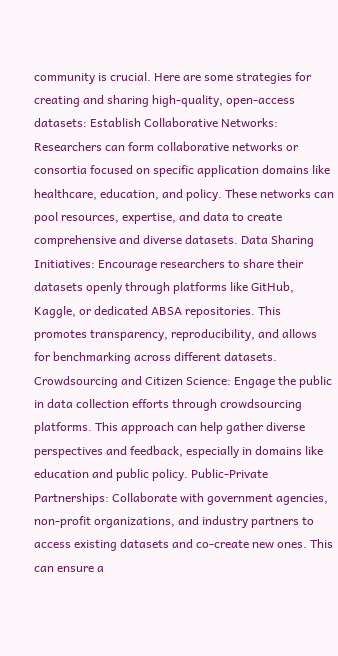community is crucial. Here are some strategies for creating and sharing high-quality, open-access datasets: Establish Collaborative Networks: Researchers can form collaborative networks or consortia focused on specific application domains like healthcare, education, and policy. These networks can pool resources, expertise, and data to create comprehensive and diverse datasets. Data Sharing Initiatives: Encourage researchers to share their datasets openly through platforms like GitHub, Kaggle, or dedicated ABSA repositories. This promotes transparency, reproducibility, and allows for benchmarking across different datasets. Crowdsourcing and Citizen Science: Engage the public in data collection efforts through crowdsourcing platforms. This approach can help gather diverse perspectives and feedback, especially in domains like education and public policy. Public-Private Partnerships: Collaborate with government agencies, non-profit organizations, and industry partners to access existing datasets and co-create new ones. This can ensure a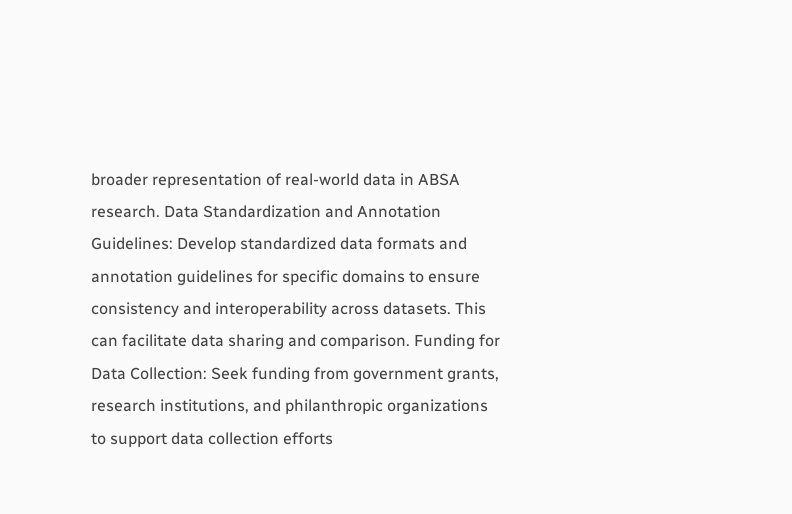broader representation of real-world data in ABSA research. Data Standardization and Annotation Guidelines: Develop standardized data formats and annotation guidelines for specific domains to ensure consistency and interoperability across datasets. This can facilitate data sharing and comparison. Funding for Data Collection: Seek funding from government grants, research institutions, and philanthropic organizations to support data collection efforts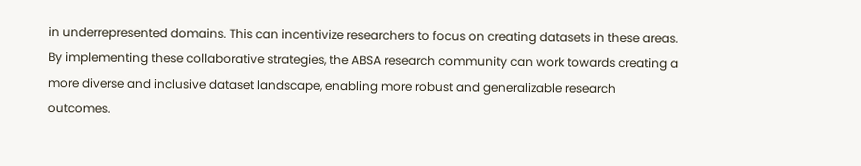in underrepresented domains. This can incentivize researchers to focus on creating datasets in these areas. By implementing these collaborative strategies, the ABSA research community can work towards creating a more diverse and inclusive dataset landscape, enabling more robust and generalizable research outcomes.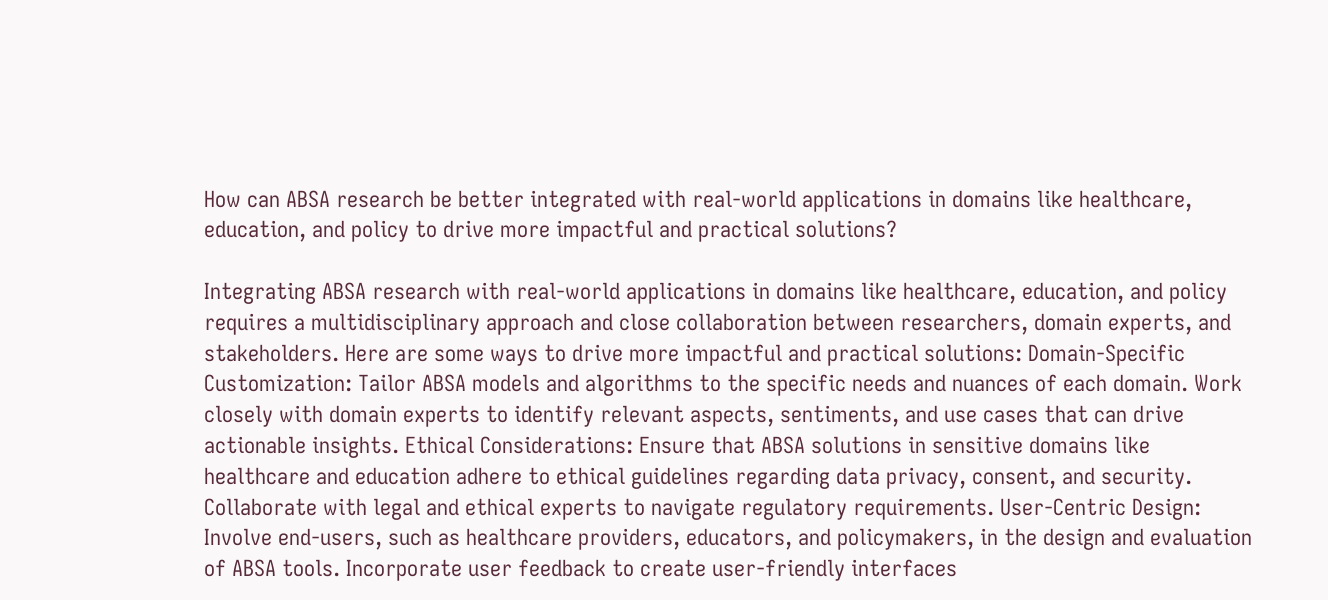How can ABSA research be better integrated with real-world applications in domains like healthcare, education, and policy to drive more impactful and practical solutions?

Integrating ABSA research with real-world applications in domains like healthcare, education, and policy requires a multidisciplinary approach and close collaboration between researchers, domain experts, and stakeholders. Here are some ways to drive more impactful and practical solutions: Domain-Specific Customization: Tailor ABSA models and algorithms to the specific needs and nuances of each domain. Work closely with domain experts to identify relevant aspects, sentiments, and use cases that can drive actionable insights. Ethical Considerations: Ensure that ABSA solutions in sensitive domains like healthcare and education adhere to ethical guidelines regarding data privacy, consent, and security. Collaborate with legal and ethical experts to navigate regulatory requirements. User-Centric Design: Involve end-users, such as healthcare providers, educators, and policymakers, in the design and evaluation of ABSA tools. Incorporate user feedback to create user-friendly interfaces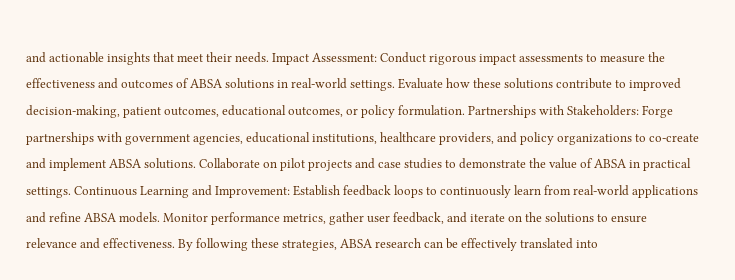and actionable insights that meet their needs. Impact Assessment: Conduct rigorous impact assessments to measure the effectiveness and outcomes of ABSA solutions in real-world settings. Evaluate how these solutions contribute to improved decision-making, patient outcomes, educational outcomes, or policy formulation. Partnerships with Stakeholders: Forge partnerships with government agencies, educational institutions, healthcare providers, and policy organizations to co-create and implement ABSA solutions. Collaborate on pilot projects and case studies to demonstrate the value of ABSA in practical settings. Continuous Learning and Improvement: Establish feedback loops to continuously learn from real-world applications and refine ABSA models. Monitor performance metrics, gather user feedback, and iterate on the solutions to ensure relevance and effectiveness. By following these strategies, ABSA research can be effectively translated into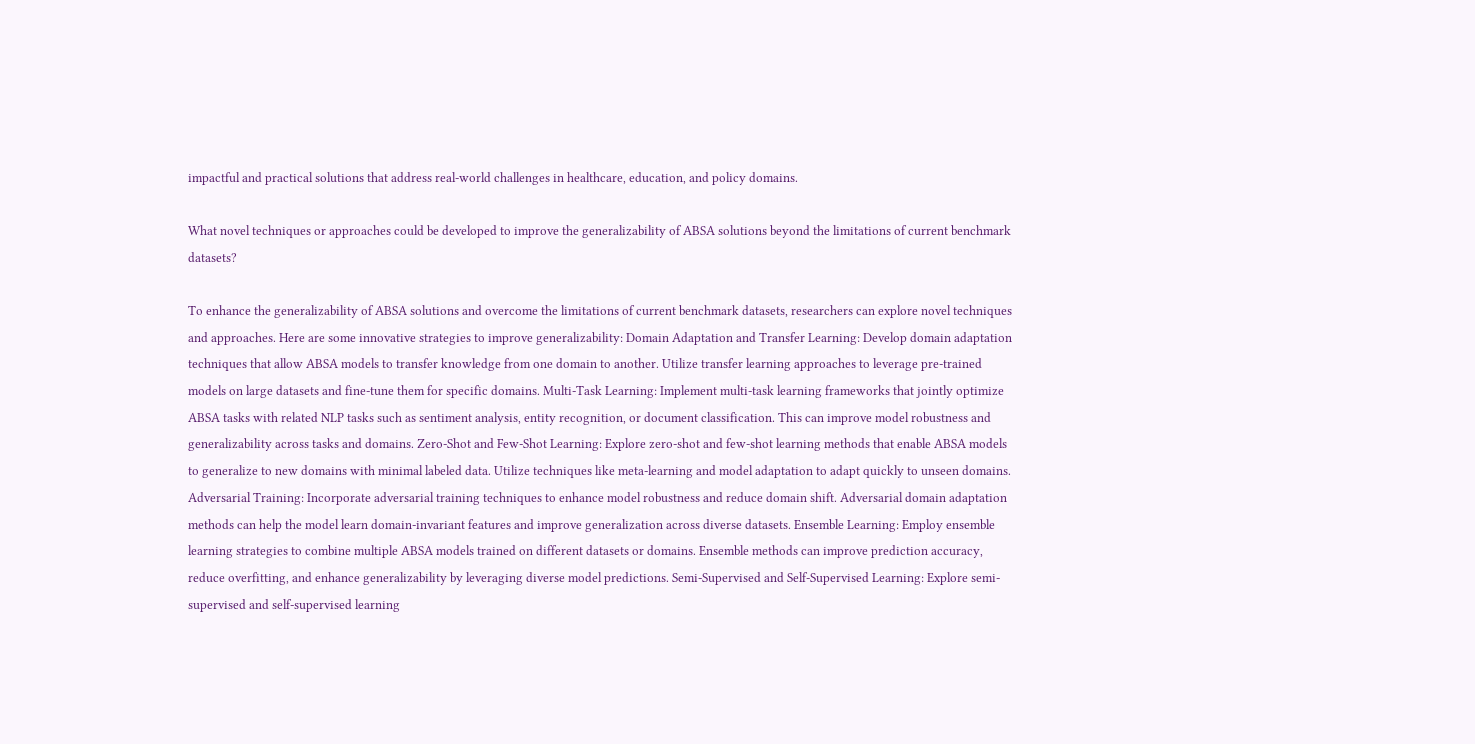impactful and practical solutions that address real-world challenges in healthcare, education, and policy domains.

What novel techniques or approaches could be developed to improve the generalizability of ABSA solutions beyond the limitations of current benchmark datasets?

To enhance the generalizability of ABSA solutions and overcome the limitations of current benchmark datasets, researchers can explore novel techniques and approaches. Here are some innovative strategies to improve generalizability: Domain Adaptation and Transfer Learning: Develop domain adaptation techniques that allow ABSA models to transfer knowledge from one domain to another. Utilize transfer learning approaches to leverage pre-trained models on large datasets and fine-tune them for specific domains. Multi-Task Learning: Implement multi-task learning frameworks that jointly optimize ABSA tasks with related NLP tasks such as sentiment analysis, entity recognition, or document classification. This can improve model robustness and generalizability across tasks and domains. Zero-Shot and Few-Shot Learning: Explore zero-shot and few-shot learning methods that enable ABSA models to generalize to new domains with minimal labeled data. Utilize techniques like meta-learning and model adaptation to adapt quickly to unseen domains. Adversarial Training: Incorporate adversarial training techniques to enhance model robustness and reduce domain shift. Adversarial domain adaptation methods can help the model learn domain-invariant features and improve generalization across diverse datasets. Ensemble Learning: Employ ensemble learning strategies to combine multiple ABSA models trained on different datasets or domains. Ensemble methods can improve prediction accuracy, reduce overfitting, and enhance generalizability by leveraging diverse model predictions. Semi-Supervised and Self-Supervised Learning: Explore semi-supervised and self-supervised learning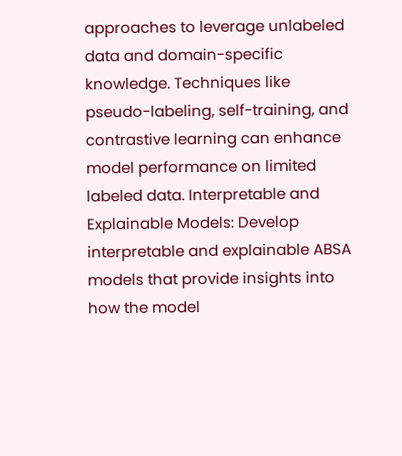approaches to leverage unlabeled data and domain-specific knowledge. Techniques like pseudo-labeling, self-training, and contrastive learning can enhance model performance on limited labeled data. Interpretable and Explainable Models: Develop interpretable and explainable ABSA models that provide insights into how the model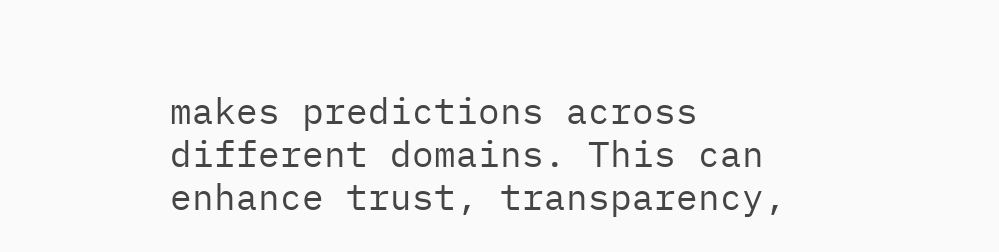makes predictions across different domains. This can enhance trust, transparency,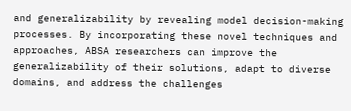and generalizability by revealing model decision-making processes. By incorporating these novel techniques and approaches, ABSA researchers can improve the generalizability of their solutions, adapt to diverse domains, and address the challenges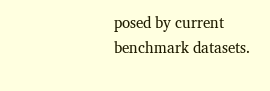posed by current benchmark datasets.